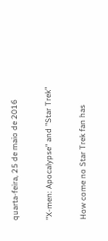quarta-feira, 25 de maio de 2016

"X-men: Apocalypse" and "Star Trek"

How come no Star Trek fan has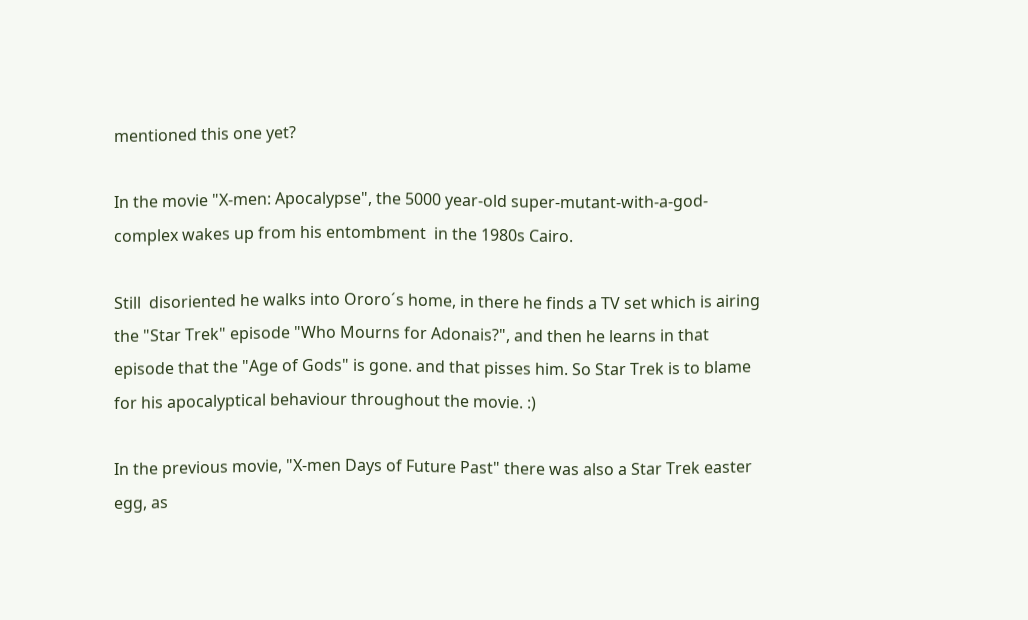mentioned this one yet?

In the movie "X-men: Apocalypse", the 5000 year-old super-mutant-with-a-god-complex wakes up from his entombment  in the 1980s Cairo.

Still  disoriented he walks into Ororo´s home, in there he finds a TV set which is airing the "Star Trek" episode "Who Mourns for Adonais?", and then he learns in that episode that the "Age of Gods" is gone. and that pisses him. So Star Trek is to blame for his apocalyptical behaviour throughout the movie. :)

In the previous movie, "X-men Days of Future Past" there was also a Star Trek easter egg, as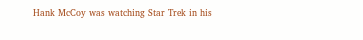Hank McCoy was watching Star Trek in his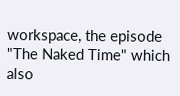workspace, the episode "The Naked Time" which also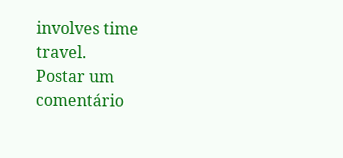involves time travel.
Postar um comentário